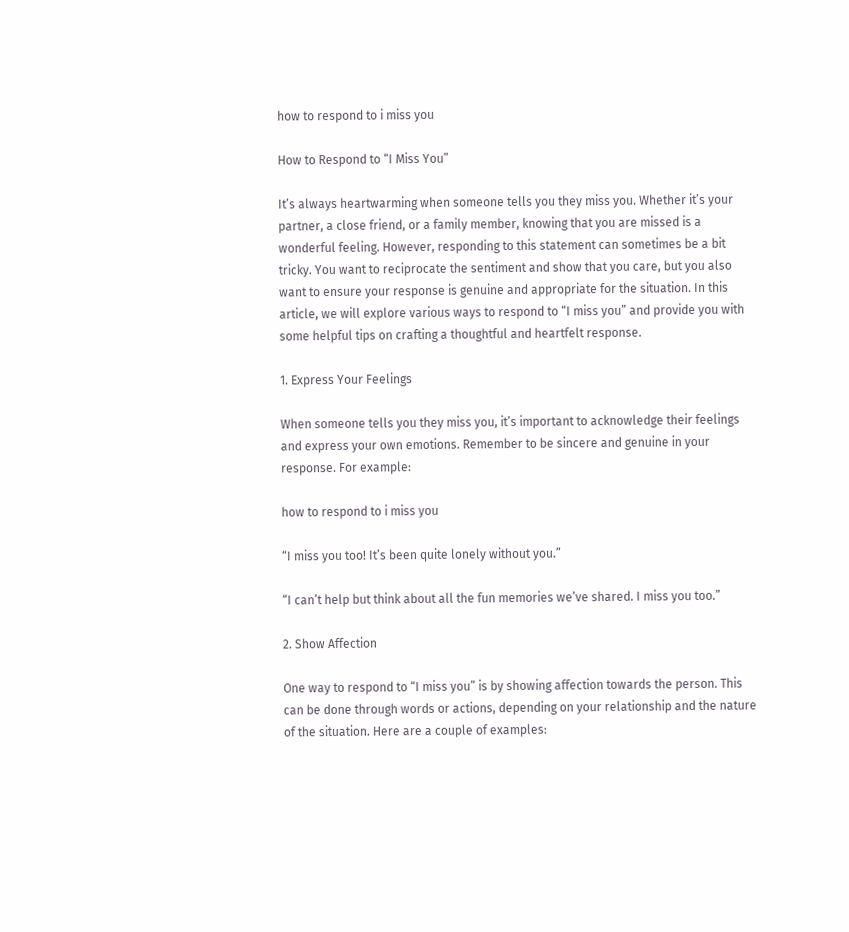how to respond to i miss you

How to Respond to “I Miss You”

It’s always heartwarming when someone tells you they miss you. Whether it’s your partner, a close friend, or a family member, knowing that you are missed is a wonderful feeling. However, responding to this statement can sometimes be a bit tricky. You want to reciprocate the sentiment and show that you care, but you also want to ensure your response is genuine and appropriate for the situation. In this article, we will explore various ways to respond to “I miss you” and provide you with some helpful tips on crafting a thoughtful and heartfelt response.

1. Express Your Feelings

When someone tells you they miss you, it’s important to acknowledge their feelings and express your own emotions. Remember to be sincere and genuine in your response. For example:

how to respond to i miss you

“I miss you too! It’s been quite lonely without you.”

“I can’t help but think about all the fun memories we’ve shared. I miss you too.”

2. Show Affection

One way to respond to “I miss you” is by showing affection towards the person. This can be done through words or actions, depending on your relationship and the nature of the situation. Here are a couple of examples: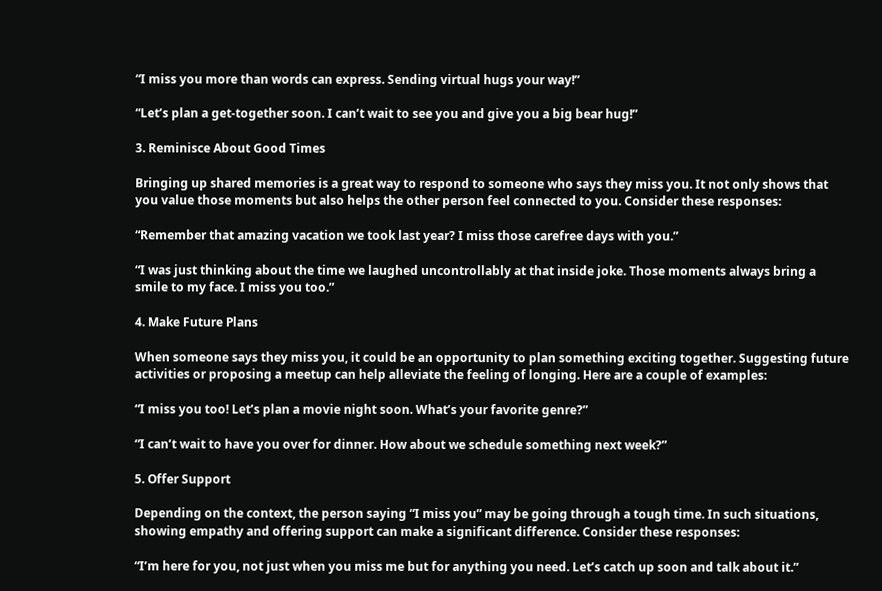“I miss you more than words can express. Sending virtual hugs your way!”

“Let’s plan a get-together soon. I can’t wait to see you and give you a big bear hug!”

3. Reminisce About Good Times

Bringing up shared memories is a great way to respond to someone who says they miss you. It not only shows that you value those moments but also helps the other person feel connected to you. Consider these responses:

“Remember that amazing vacation we took last year? I miss those carefree days with you.”

“I was just thinking about the time we laughed uncontrollably at that inside joke. Those moments always bring a smile to my face. I miss you too.”

4. Make Future Plans

When someone says they miss you, it could be an opportunity to plan something exciting together. Suggesting future activities or proposing a meetup can help alleviate the feeling of longing. Here are a couple of examples:

“I miss you too! Let’s plan a movie night soon. What’s your favorite genre?”

“I can’t wait to have you over for dinner. How about we schedule something next week?”

5. Offer Support

Depending on the context, the person saying “I miss you” may be going through a tough time. In such situations, showing empathy and offering support can make a significant difference. Consider these responses:

“I’m here for you, not just when you miss me but for anything you need. Let’s catch up soon and talk about it.”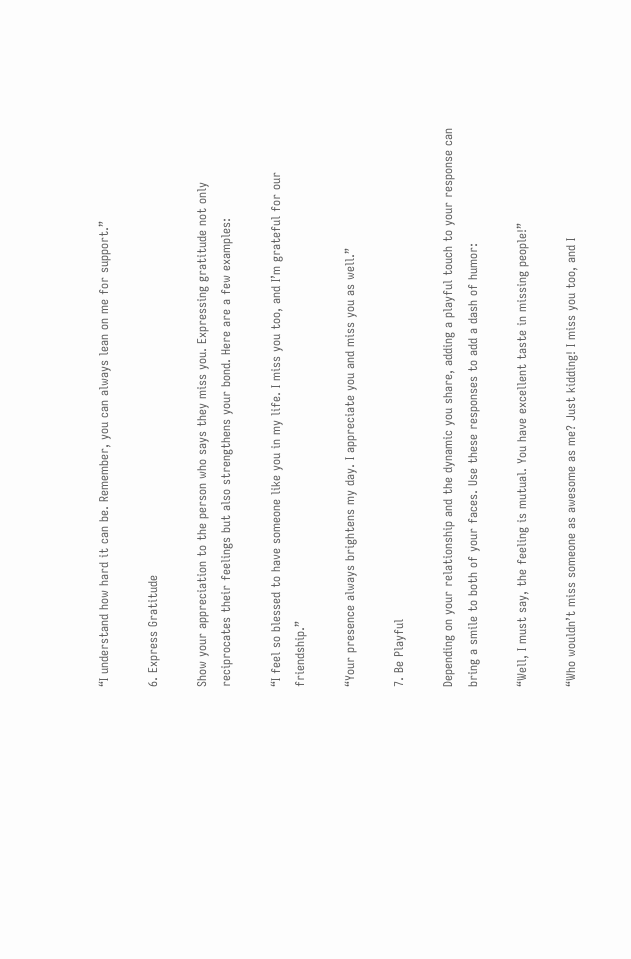“I understand how hard it can be. Remember, you can always lean on me for support.”

6. Express Gratitude

Show your appreciation to the person who says they miss you. Expressing gratitude not only reciprocates their feelings but also strengthens your bond. Here are a few examples:

“I feel so blessed to have someone like you in my life. I miss you too, and I’m grateful for our friendship.”

“Your presence always brightens my day. I appreciate you and miss you as well.”

7. Be Playful

Depending on your relationship and the dynamic you share, adding a playful touch to your response can bring a smile to both of your faces. Use these responses to add a dash of humor:

“Well, I must say, the feeling is mutual. You have excellent taste in missing people!”

“Who wouldn’t miss someone as awesome as me? Just kidding! I miss you too, and I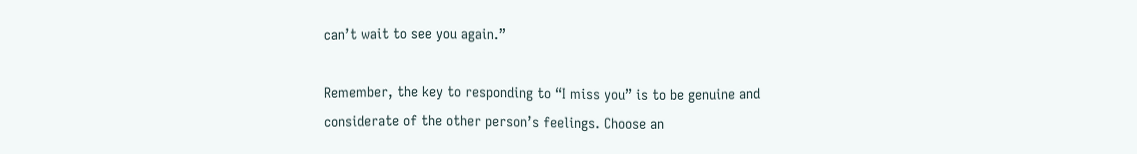can’t wait to see you again.”

Remember, the key to responding to “I miss you” is to be genuine and considerate of the other person’s feelings. Choose an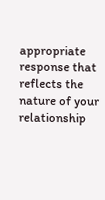appropriate response that reflects the nature of your relationship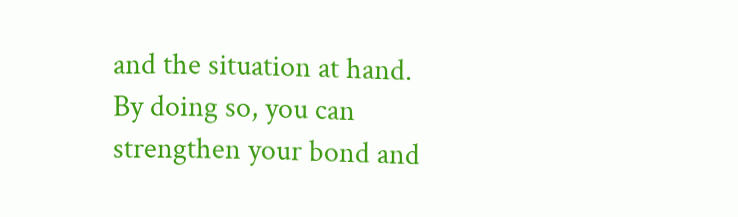and the situation at hand. By doing so, you can strengthen your bond and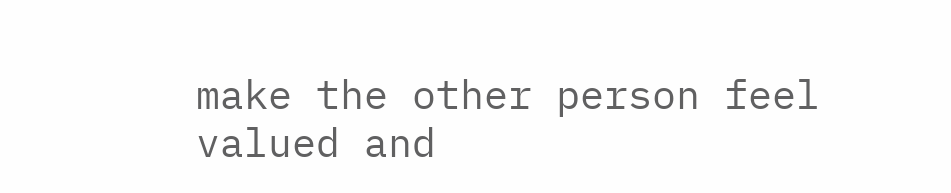make the other person feel valued and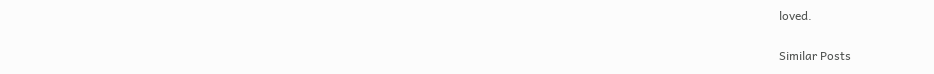loved.

Similar Posts